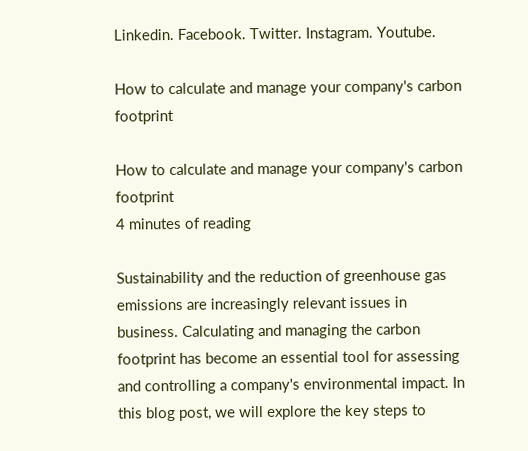Linkedin. Facebook. Twitter. Instagram. Youtube.

How to calculate and manage your company's carbon footprint

How to calculate and manage your company's carbon footprint
4 minutes of reading

Sustainability and the reduction of greenhouse gas emissions are increasingly relevant issues in business. Calculating and managing the carbon footprint has become an essential tool for assessing and controlling a company's environmental impact. In this blog post, we will explore the key steps to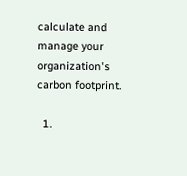calculate and manage your organization's carbon footprint.

  1.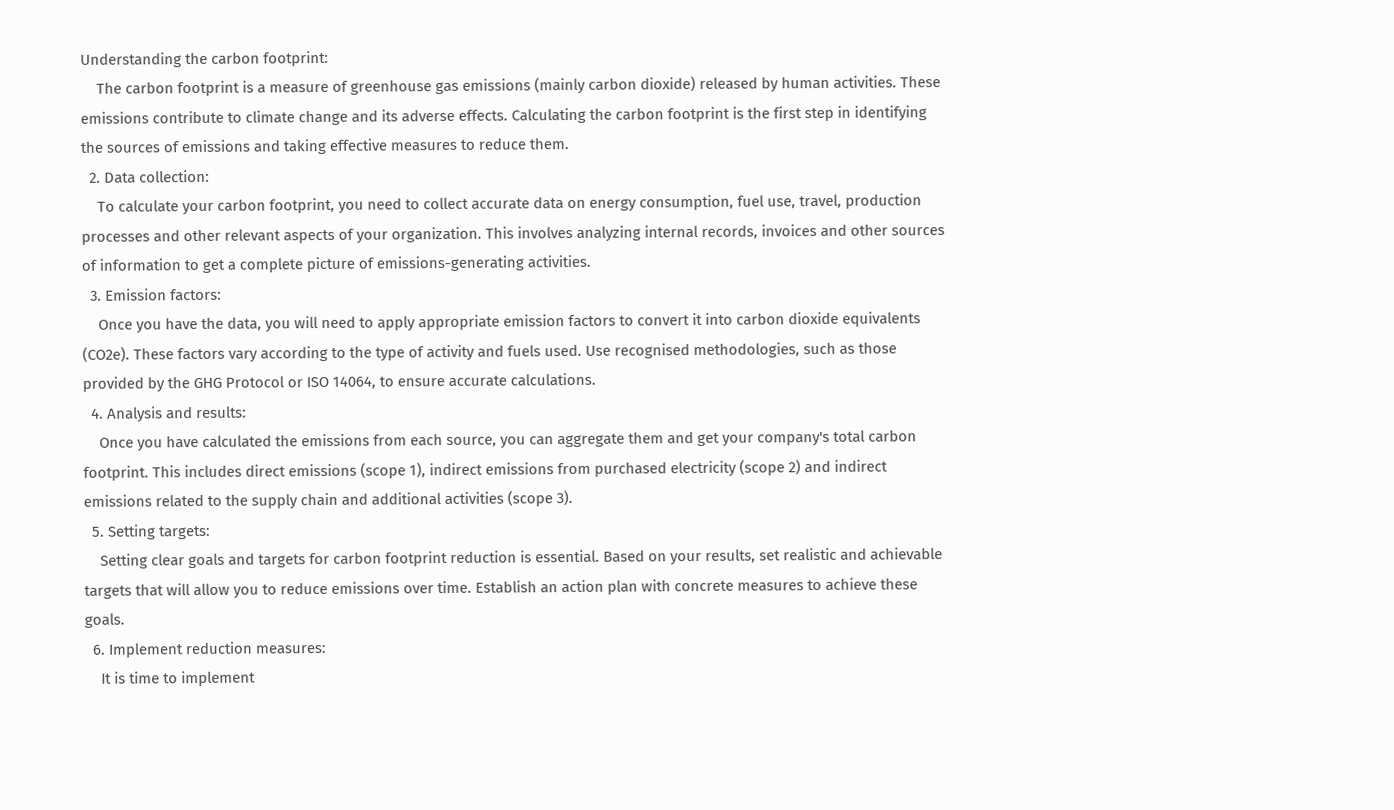Understanding the carbon footprint:
    The carbon footprint is a measure of greenhouse gas emissions (mainly carbon dioxide) released by human activities. These emissions contribute to climate change and its adverse effects. Calculating the carbon footprint is the first step in identifying the sources of emissions and taking effective measures to reduce them.
  2. Data collection:
    To calculate your carbon footprint, you need to collect accurate data on energy consumption, fuel use, travel, production processes and other relevant aspects of your organization. This involves analyzing internal records, invoices and other sources of information to get a complete picture of emissions-generating activities.
  3. Emission factors:
    Once you have the data, you will need to apply appropriate emission factors to convert it into carbon dioxide equivalents (CO2e). These factors vary according to the type of activity and fuels used. Use recognised methodologies, such as those provided by the GHG Protocol or ISO 14064, to ensure accurate calculations.
  4. Analysis and results:
    Once you have calculated the emissions from each source, you can aggregate them and get your company's total carbon footprint. This includes direct emissions (scope 1), indirect emissions from purchased electricity (scope 2) and indirect emissions related to the supply chain and additional activities (scope 3).
  5. Setting targets:
    Setting clear goals and targets for carbon footprint reduction is essential. Based on your results, set realistic and achievable targets that will allow you to reduce emissions over time. Establish an action plan with concrete measures to achieve these goals.
  6. Implement reduction measures:
    It is time to implement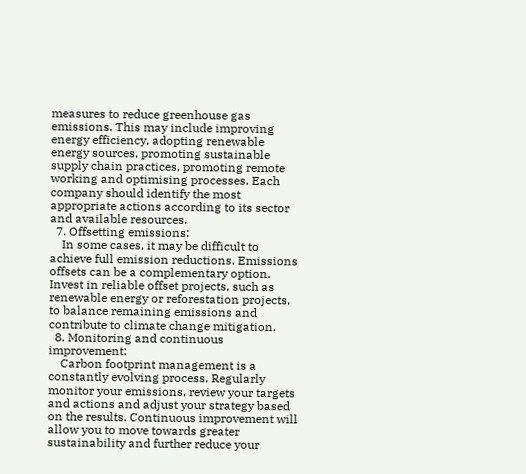measures to reduce greenhouse gas emissions. This may include improving energy efficiency, adopting renewable energy sources, promoting sustainable supply chain practices, promoting remote working and optimising processes. Each company should identify the most appropriate actions according to its sector and available resources.
  7. Offsetting emissions:
    In some cases, it may be difficult to achieve full emission reductions. Emissions offsets can be a complementary option. Invest in reliable offset projects, such as renewable energy or reforestation projects, to balance remaining emissions and contribute to climate change mitigation.
  8. Monitoring and continuous improvement:
    Carbon footprint management is a constantly evolving process. Regularly monitor your emissions, review your targets and actions and adjust your strategy based on the results. Continuous improvement will allow you to move towards greater sustainability and further reduce your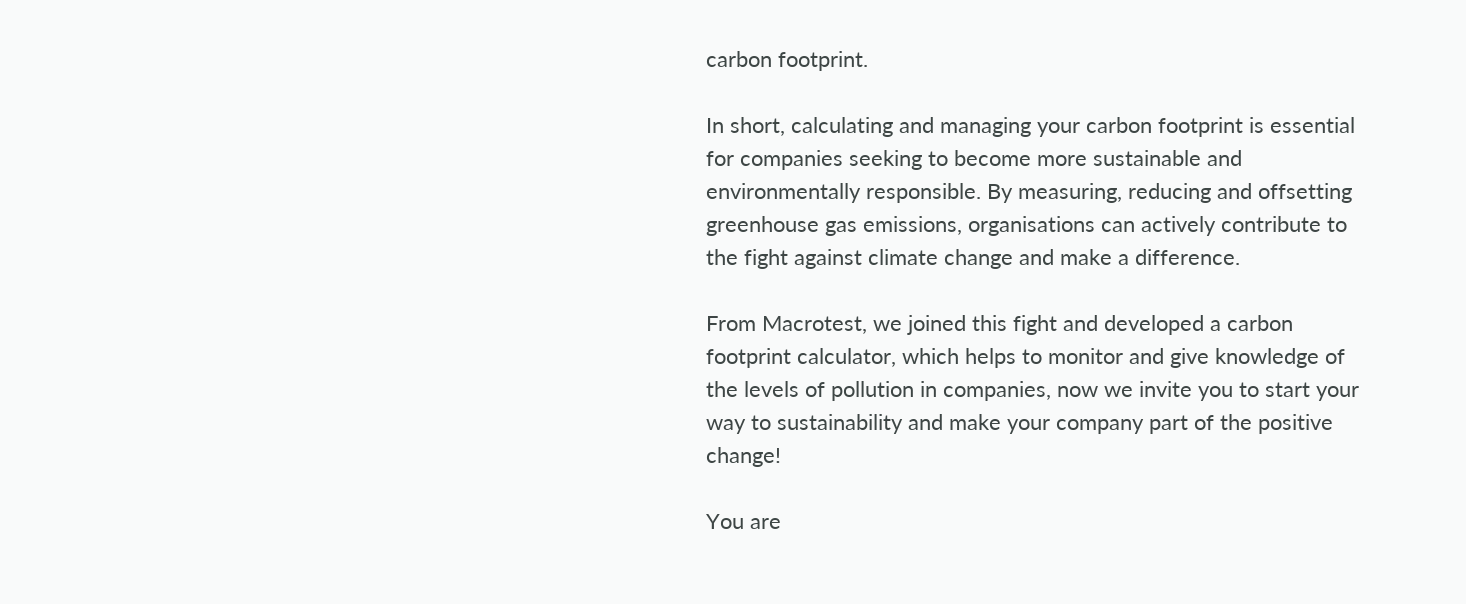carbon footprint.

In short, calculating and managing your carbon footprint is essential for companies seeking to become more sustainable and environmentally responsible. By measuring, reducing and offsetting greenhouse gas emissions, organisations can actively contribute to the fight against climate change and make a difference.

From Macrotest, we joined this fight and developed a carbon footprint calculator, which helps to monitor and give knowledge of the levels of pollution in companies, now we invite you to start your way to sustainability and make your company part of the positive change!

You are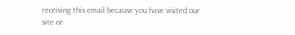receiving this email because you have visited our site or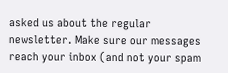asked us about the regular newsletter. Make sure our messages reach your inbox (and not your spam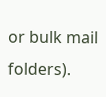or bulk mail folders).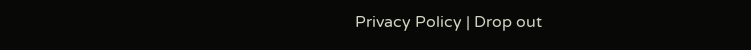Privacy Policy | Drop out